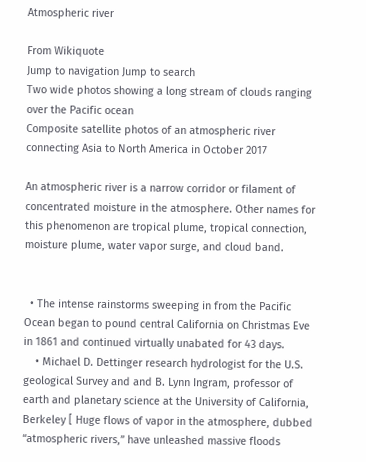Atmospheric river

From Wikiquote
Jump to navigation Jump to search
Two wide photos showing a long stream of clouds ranging over the Pacific ocean
Composite satellite photos of an atmospheric river connecting Asia to North America in October 2017

An atmospheric river is a narrow corridor or filament of concentrated moisture in the atmosphere. Other names for this phenomenon are tropical plume, tropical connection, moisture plume, water vapor surge, and cloud band.


  • The intense rainstorms sweeping in from the Pacific Ocean began to pound central California on Christmas Eve in 1861 and continued virtually unabated for 43 days.
    • Michael D. Dettinger research hydrologist for the U.S. geological Survey and and B. Lynn Ingram, professor of earth and planetary science at the University of California, Berkeley [ Huge flows of vapor in the atmosphere, dubbed “atmospheric rivers,” have unleashed massive floods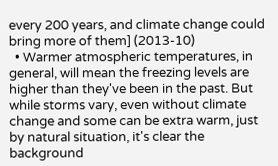every 200 years, and climate change could bring more of them] (2013-10)
  • Warmer atmospheric temperatures, in general, will mean the freezing levels are higher than they've been in the past. But while storms vary, even without climate change and some can be extra warm, just by natural situation, it's clear the background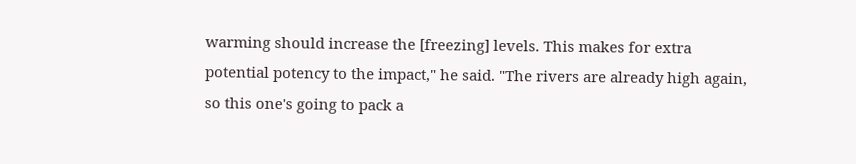warming should increase the [freezing] levels. This makes for extra potential potency to the impact," he said. "The rivers are already high again, so this one's going to pack a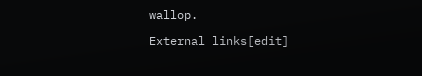wallop.

External links[edit]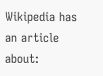Wikipedia has an article about: